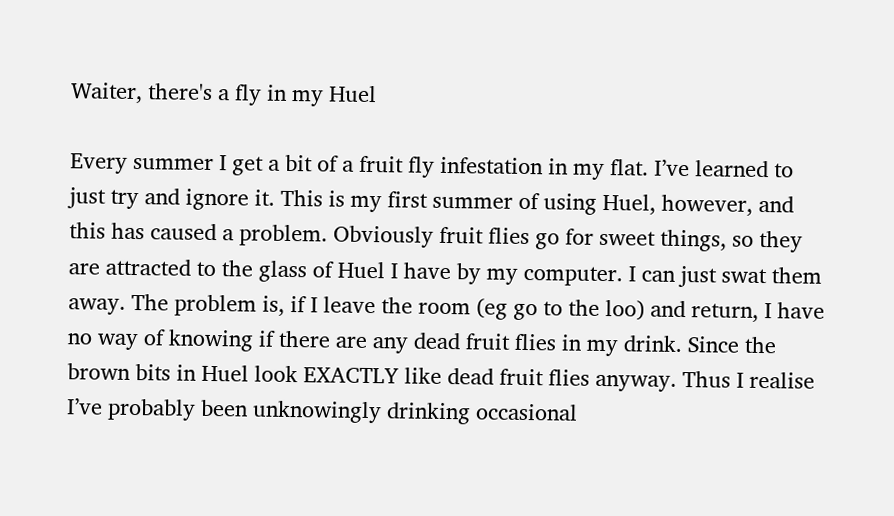Waiter, there's a fly in my Huel

Every summer I get a bit of a fruit fly infestation in my flat. I’ve learned to just try and ignore it. This is my first summer of using Huel, however, and this has caused a problem. Obviously fruit flies go for sweet things, so they are attracted to the glass of Huel I have by my computer. I can just swat them away. The problem is, if I leave the room (eg go to the loo) and return, I have no way of knowing if there are any dead fruit flies in my drink. Since the brown bits in Huel look EXACTLY like dead fruit flies anyway. Thus I realise I’ve probably been unknowingly drinking occasional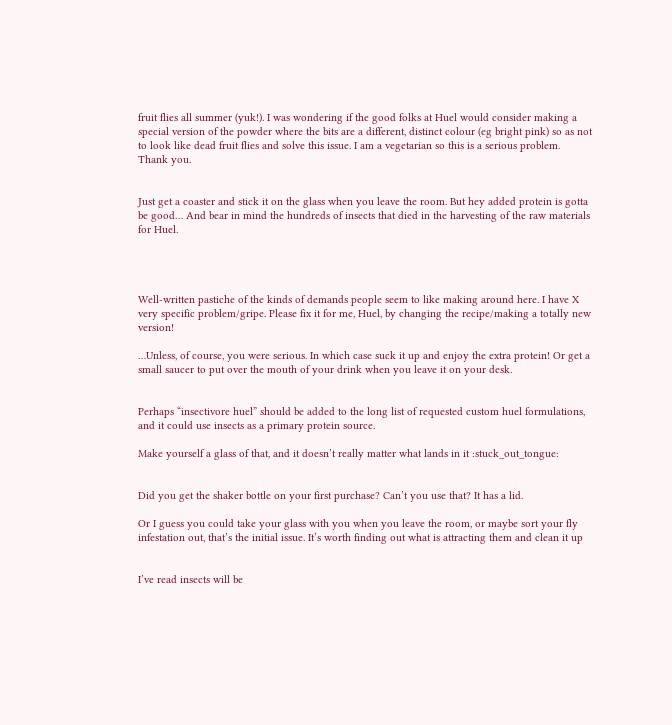fruit flies all summer (yuk!). I was wondering if the good folks at Huel would consider making a special version of the powder where the bits are a different, distinct colour (eg bright pink) so as not to look like dead fruit flies and solve this issue. I am a vegetarian so this is a serious problem. Thank you.


Just get a coaster and stick it on the glass when you leave the room. But hey added protein is gotta be good… And bear in mind the hundreds of insects that died in the harvesting of the raw materials for Huel.




Well-written pastiche of the kinds of demands people seem to like making around here. I have X very specific problem/gripe. Please fix it for me, Huel, by changing the recipe/making a totally new version!

…Unless, of course, you were serious. In which case suck it up and enjoy the extra protein! Or get a small saucer to put over the mouth of your drink when you leave it on your desk.


Perhaps “insectivore huel” should be added to the long list of requested custom huel formulations, and it could use insects as a primary protein source.

Make yourself a glass of that, and it doesn’t really matter what lands in it :stuck_out_tongue:


Did you get the shaker bottle on your first purchase? Can’t you use that? It has a lid.

Or I guess you could take your glass with you when you leave the room, or maybe sort your fly infestation out, that’s the initial issue. It’s worth finding out what is attracting them and clean it up


I’ve read insects will be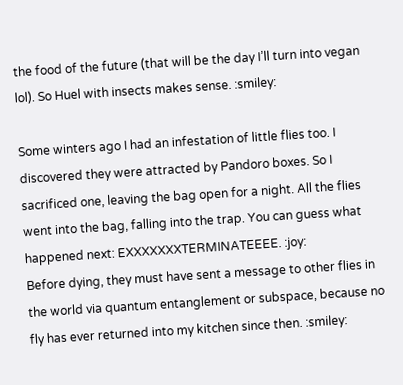the food of the future (that will be the day I’ll turn into vegan lol). So Huel with insects makes sense. :smiley:

Some winters ago I had an infestation of little flies too. I discovered they were attracted by Pandoro boxes. So I sacrificed one, leaving the bag open for a night. All the flies went into the bag, falling into the trap. You can guess what happened next: EXXXXXXXTERMINATEEEE. :joy:
Before dying, they must have sent a message to other flies in the world via quantum entanglement or subspace, because no fly has ever returned into my kitchen since then. :smiley: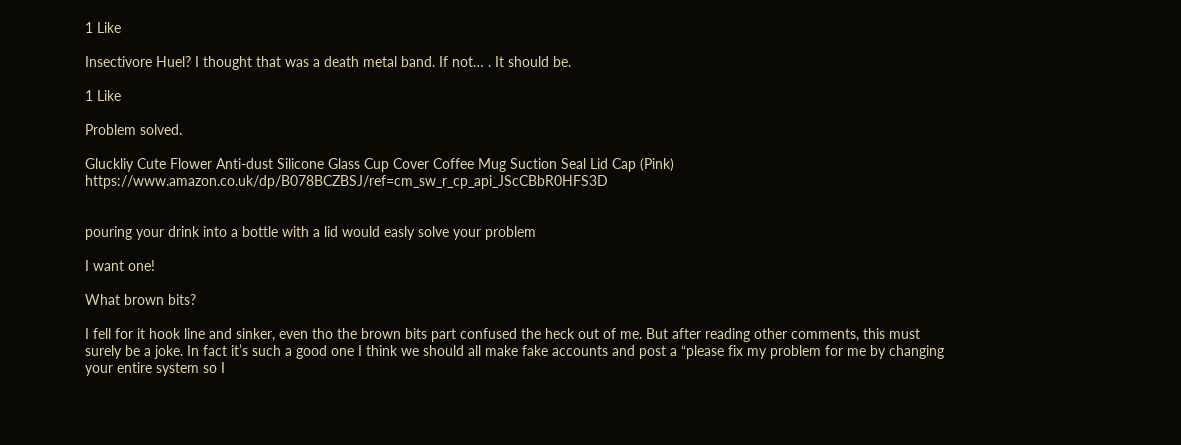1 Like

Insectivore Huel? I thought that was a death metal band. If not… . It should be.

1 Like

Problem solved.

Gluckliy Cute Flower Anti-dust Silicone Glass Cup Cover Coffee Mug Suction Seal Lid Cap (Pink) https://www.amazon.co.uk/dp/B078BCZBSJ/ref=cm_sw_r_cp_api_JScCBbR0HFS3D


pouring your drink into a bottle with a lid would easly solve your problem

I want one!

What brown bits?

I fell for it hook line and sinker, even tho the brown bits part confused the heck out of me. But after reading other comments, this must surely be a joke. In fact it’s such a good one I think we should all make fake accounts and post a “please fix my problem for me by changing your entire system so I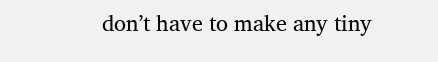don’t have to make any tiny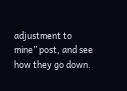adjustment to mine” post, and see how they go down.